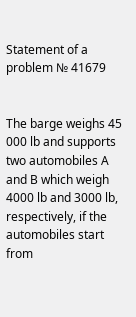Statement of a problem № 41679


The barge weighs 45 000 lb and supports two automobiles A and B which weigh 4000 lb and 3000 lb, respectively, if the automobiles start from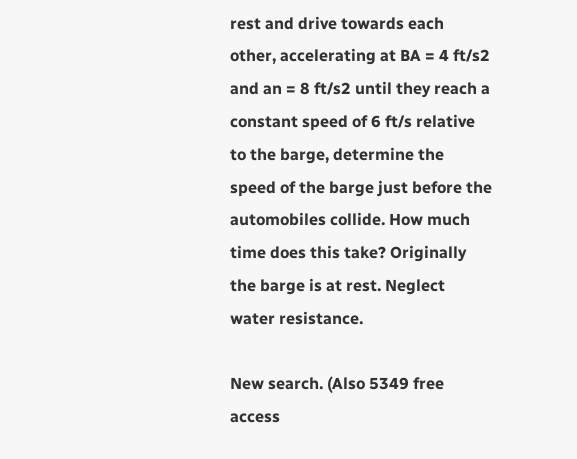rest and drive towards each other, accelerating at BA = 4 ft/s2 and an = 8 ft/s2 until they reach a constant speed of 6 ft/s relative to the barge, determine the speed of the barge just before the automobiles collide. How much time does this take? Originally the barge is at rest. Neglect water resistance.

New search. (Also 5349 free access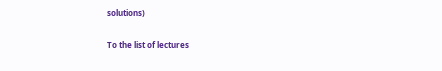solutions)

To the list of lectures